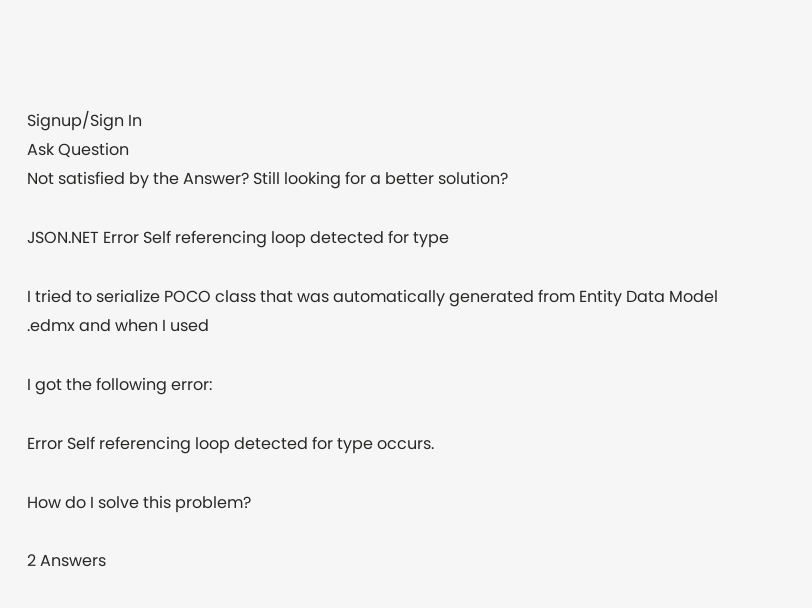Signup/Sign In
Ask Question
Not satisfied by the Answer? Still looking for a better solution?

JSON.NET Error Self referencing loop detected for type

I tried to serialize POCO class that was automatically generated from Entity Data Model .edmx and when I used

I got the following error:

Error Self referencing loop detected for type occurs.

How do I solve this problem?

2 Answers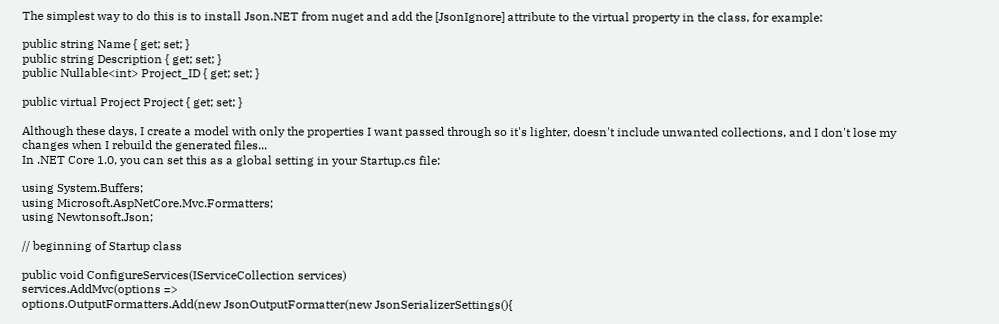The simplest way to do this is to install Json.NET from nuget and add the [JsonIgnore] attribute to the virtual property in the class, for example:

public string Name { get; set; }
public string Description { get; set; }
public Nullable<int> Project_ID { get; set; }

public virtual Project Project { get; set; }

Although these days, I create a model with only the properties I want passed through so it's lighter, doesn't include unwanted collections, and I don't lose my changes when I rebuild the generated files...
In .NET Core 1.0, you can set this as a global setting in your Startup.cs file:

using System.Buffers;
using Microsoft.AspNetCore.Mvc.Formatters;
using Newtonsoft.Json;

// beginning of Startup class

public void ConfigureServices(IServiceCollection services)
services.AddMvc(options =>
options.OutputFormatters.Add(new JsonOutputFormatter(new JsonSerializerSettings(){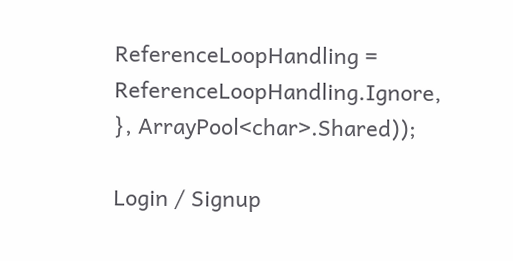ReferenceLoopHandling = ReferenceLoopHandling.Ignore,
}, ArrayPool<char>.Shared));

Login / Signup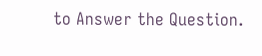to Answer the Question.